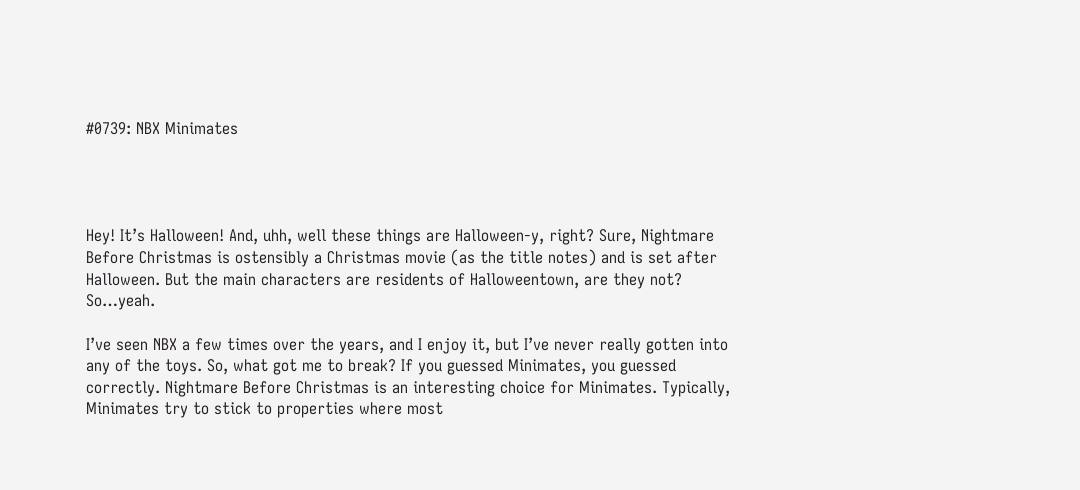#0739: NBX Minimates




Hey! It’s Halloween! And, uhh, well these things are Halloween-y, right? Sure, Nightmare Before Christmas is ostensibly a Christmas movie (as the title notes) and is set after Halloween. But the main characters are residents of Halloweentown, are they not? So…yeah.

I’ve seen NBX a few times over the years, and I enjoy it, but I’ve never really gotten into any of the toys. So, what got me to break? If you guessed Minimates, you guessed correctly. Nightmare Before Christmas is an interesting choice for Minimates. Typically, Minimates try to stick to properties where most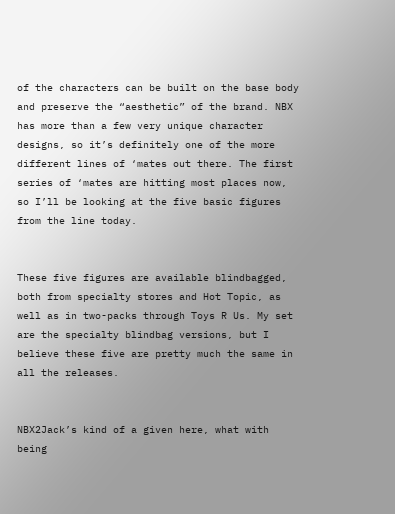of the characters can be built on the base body and preserve the “aesthetic” of the brand. NBX has more than a few very unique character designs, so it’s definitely one of the more different lines of ‘mates out there. The first series of ‘mates are hitting most places now, so I’ll be looking at the five basic figures from the line today.


These five figures are available blindbagged, both from specialty stores and Hot Topic, as well as in two-packs through Toys R Us. My set are the specialty blindbag versions, but I believe these five are pretty much the same in all the releases.


NBX2Jack’s kind of a given here, what with being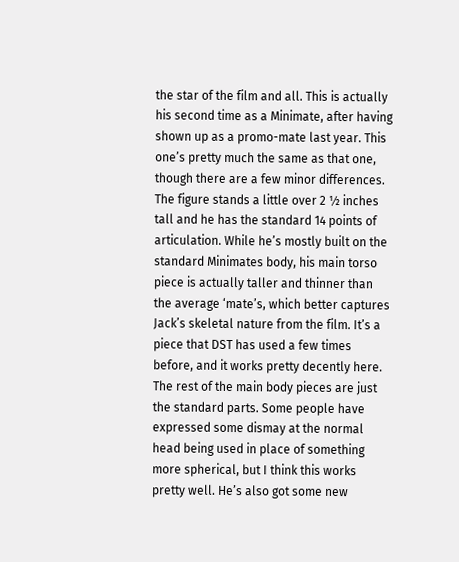the star of the film and all. This is actually his second time as a Minimate, after having shown up as a promo-mate last year. This one’s pretty much the same as that one, though there are a few minor differences. The figure stands a little over 2 ½ inches tall and he has the standard 14 points of articulation. While he’s mostly built on the standard Minimates body, his main torso piece is actually taller and thinner than the average ‘mate’s, which better captures Jack’s skeletal nature from the film. It’s a piece that DST has used a few times before, and it works pretty decently here. The rest of the main body pieces are just the standard parts. Some people have expressed some dismay at the normal head being used in place of something more spherical, but I think this works pretty well. He’s also got some new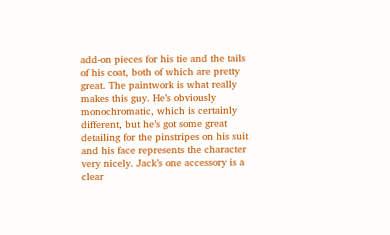add-on pieces for his tie and the tails of his coat, both of which are pretty great. The paintwork is what really makes this guy. He’s obviously monochromatic, which is certainly different, but he’s got some great detailing for the pinstripes on his suit and his face represents the character very nicely. Jack’s one accessory is a clear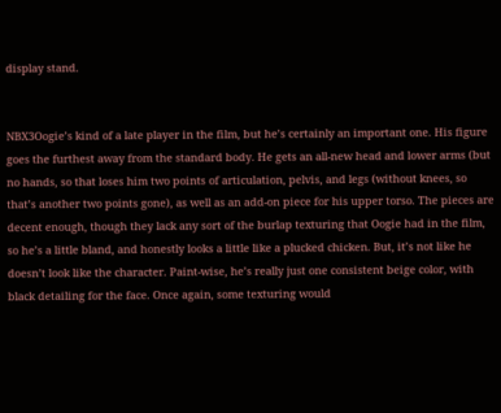display stand.


NBX3Oogie’s kind of a late player in the film, but he’s certainly an important one. His figure goes the furthest away from the standard body. He gets an all-new head and lower arms (but no hands, so that loses him two points of articulation, pelvis, and legs (without knees, so that’s another two points gone), as well as an add-on piece for his upper torso. The pieces are decent enough, though they lack any sort of the burlap texturing that Oogie had in the film, so he’s a little bland, and honestly looks a little like a plucked chicken. But, it’s not like he doesn’t look like the character. Paint-wise, he’s really just one consistent beige color, with black detailing for the face. Once again, some texturing would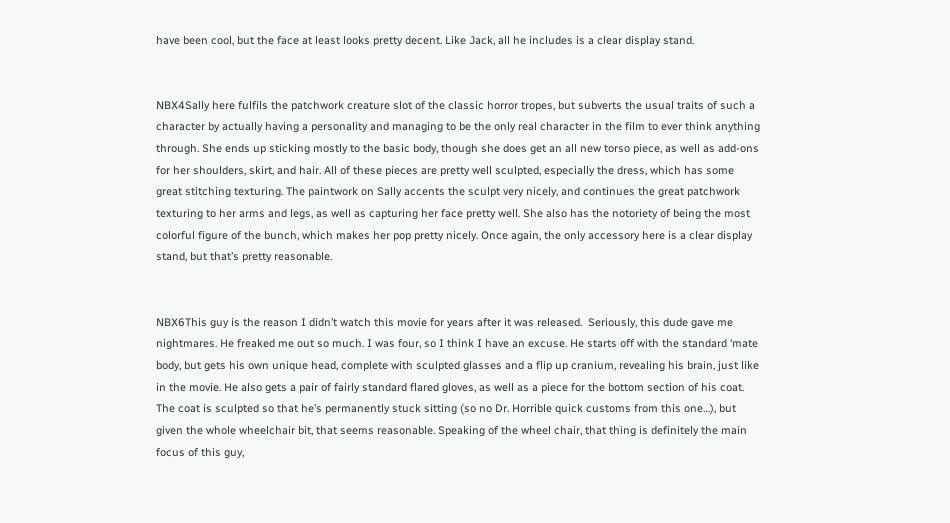have been cool, but the face at least looks pretty decent. Like Jack, all he includes is a clear display stand.


NBX4Sally here fulfils the patchwork creature slot of the classic horror tropes, but subverts the usual traits of such a character by actually having a personality and managing to be the only real character in the film to ever think anything through. She ends up sticking mostly to the basic body, though she does get an all new torso piece, as well as add-ons for her shoulders, skirt, and hair. All of these pieces are pretty well sculpted, especially the dress, which has some great stitching texturing. The paintwork on Sally accents the sculpt very nicely, and continues the great patchwork texturing to her arms and legs, as well as capturing her face pretty well. She also has the notoriety of being the most colorful figure of the bunch, which makes her pop pretty nicely. Once again, the only accessory here is a clear display stand, but that’s pretty reasonable.


NBX6This guy is the reason I didn’t watch this movie for years after it was released.  Seriously, this dude gave me nightmares. He freaked me out so much. I was four, so I think I have an excuse. He starts off with the standard ‘mate body, but gets his own unique head, complete with sculpted glasses and a flip up cranium, revealing his brain, just like in the movie. He also gets a pair of fairly standard flared gloves, as well as a piece for the bottom section of his coat. The coat is sculpted so that he’s permanently stuck sitting (so no Dr. Horrible quick customs from this one…), but given the whole wheelchair bit, that seems reasonable. Speaking of the wheel chair, that thing is definitely the main focus of this guy,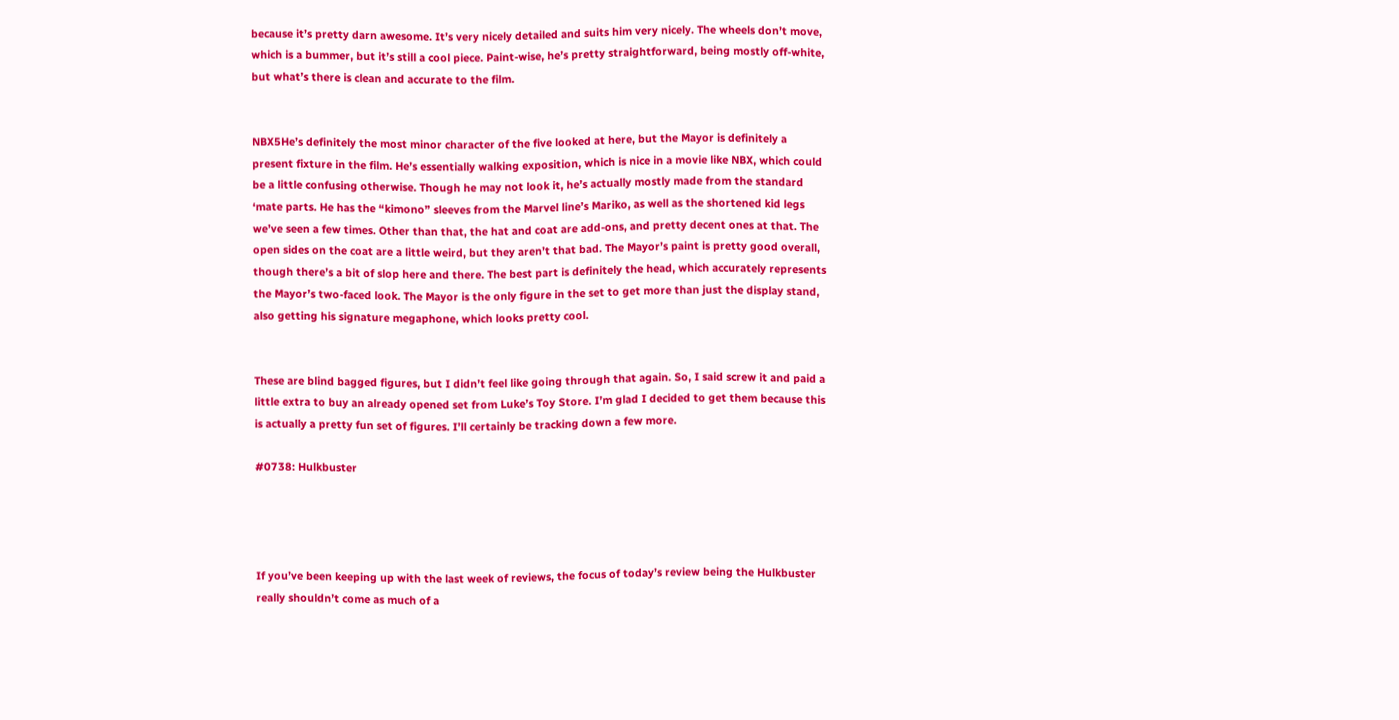because it’s pretty darn awesome. It’s very nicely detailed and suits him very nicely. The wheels don’t move, which is a bummer, but it’s still a cool piece. Paint-wise, he’s pretty straightforward, being mostly off-white, but what’s there is clean and accurate to the film.


NBX5He’s definitely the most minor character of the five looked at here, but the Mayor is definitely a present fixture in the film. He’s essentially walking exposition, which is nice in a movie like NBX, which could be a little confusing otherwise. Though he may not look it, he’s actually mostly made from the standard ‘mate parts. He has the “kimono” sleeves from the Marvel line’s Mariko, as well as the shortened kid legs we’ve seen a few times. Other than that, the hat and coat are add-ons, and pretty decent ones at that. The open sides on the coat are a little weird, but they aren’t that bad. The Mayor’s paint is pretty good overall, though there’s a bit of slop here and there. The best part is definitely the head, which accurately represents the Mayor’s two-faced look. The Mayor is the only figure in the set to get more than just the display stand, also getting his signature megaphone, which looks pretty cool.


These are blind bagged figures, but I didn’t feel like going through that again. So, I said screw it and paid a little extra to buy an already opened set from Luke’s Toy Store. I’m glad I decided to get them because this is actually a pretty fun set of figures. I’ll certainly be tracking down a few more.

#0738: Hulkbuster




If you’ve been keeping up with the last week of reviews, the focus of today’s review being the Hulkbuster really shouldn’t come as much of a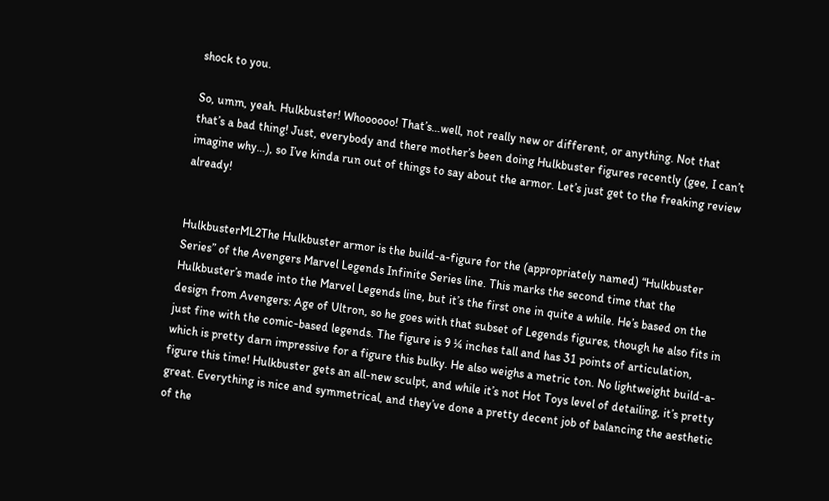shock to you.

So, umm, yeah. Hulkbuster! Whoooooo! That’s…well, not really new or different, or anything. Not that that’s a bad thing! Just, everybody and there mother’s been doing Hulkbuster figures recently (gee, I can’t imagine why…), so I’ve kinda run out of things to say about the armor. Let’s just get to the freaking review already!


HulkbusterML2The Hulkbuster armor is the build-a-figure for the (appropriately named) “Hulkbuster Series” of the Avengers Marvel Legends Infinite Series line. This marks the second time that the Hulkbuster’s made into the Marvel Legends line, but it’s the first one in quite a while. He’s based on the design from Avengers: Age of Ultron, so he goes with that subset of Legends figures, though he also fits in just fine with the comic-based legends. The figure is 9 ¼ inches tall and has 31 points of articulation, which is pretty darn impressive for a figure this bulky. He also weighs a metric ton. No lightweight build-a-figure this time! Hulkbuster gets an all-new sculpt, and while it’s not Hot Toys level of detailing, it’s pretty great. Everything is nice and symmetrical, and they’ve done a pretty decent job of balancing the aesthetic of the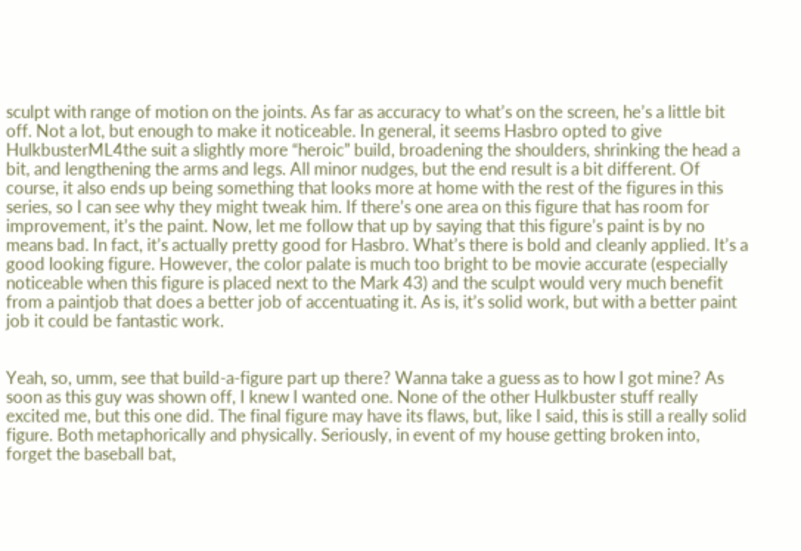sculpt with range of motion on the joints. As far as accuracy to what’s on the screen, he’s a little bit off. Not a lot, but enough to make it noticeable. In general, it seems Hasbro opted to give HulkbusterML4the suit a slightly more “heroic” build, broadening the shoulders, shrinking the head a bit, and lengthening the arms and legs. All minor nudges, but the end result is a bit different. Of course, it also ends up being something that looks more at home with the rest of the figures in this series, so I can see why they might tweak him. If there’s one area on this figure that has room for improvement, it’s the paint. Now, let me follow that up by saying that this figure’s paint is by no means bad. In fact, it’s actually pretty good for Hasbro. What’s there is bold and cleanly applied. It’s a good looking figure. However, the color palate is much too bright to be movie accurate (especially noticeable when this figure is placed next to the Mark 43) and the sculpt would very much benefit from a paintjob that does a better job of accentuating it. As is, it’s solid work, but with a better paint job it could be fantastic work.


Yeah, so, umm, see that build-a-figure part up there? Wanna take a guess as to how I got mine? As soon as this guy was shown off, I knew I wanted one. None of the other Hulkbuster stuff really excited me, but this one did. The final figure may have its flaws, but, like I said, this is still a really solid figure. Both metaphorically and physically. Seriously, in event of my house getting broken into, forget the baseball bat,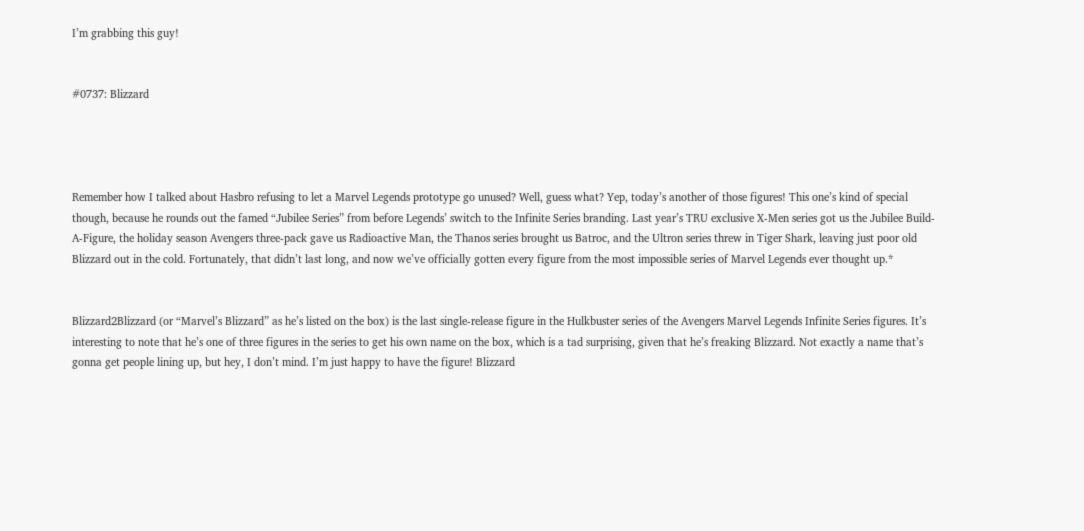I’m grabbing this guy!


#0737: Blizzard




Remember how I talked about Hasbro refusing to let a Marvel Legends prototype go unused? Well, guess what? Yep, today’s another of those figures! This one’s kind of special though, because he rounds out the famed “Jubilee Series” from before Legends’ switch to the Infinite Series branding. Last year’s TRU exclusive X-Men series got us the Jubilee Build-A-Figure, the holiday season Avengers three-pack gave us Radioactive Man, the Thanos series brought us Batroc, and the Ultron series threw in Tiger Shark, leaving just poor old Blizzard out in the cold. Fortunately, that didn’t last long, and now we’ve officially gotten every figure from the most impossible series of Marvel Legends ever thought up.*


Blizzard2Blizzard (or “Marvel’s Blizzard” as he’s listed on the box) is the last single-release figure in the Hulkbuster series of the Avengers Marvel Legends Infinite Series figures. It’s interesting to note that he’s one of three figures in the series to get his own name on the box, which is a tad surprising, given that he’s freaking Blizzard. Not exactly a name that’s gonna get people lining up, but hey, I don’t mind. I’m just happy to have the figure! Blizzard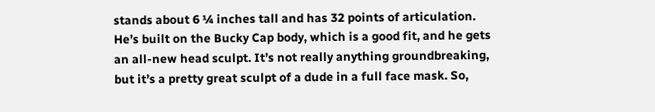stands about 6 ¼ inches tall and has 32 points of articulation. He’s built on the Bucky Cap body, which is a good fit, and he gets an all-new head sculpt. It’s not really anything groundbreaking, but it’s a pretty great sculpt of a dude in a full face mask. So,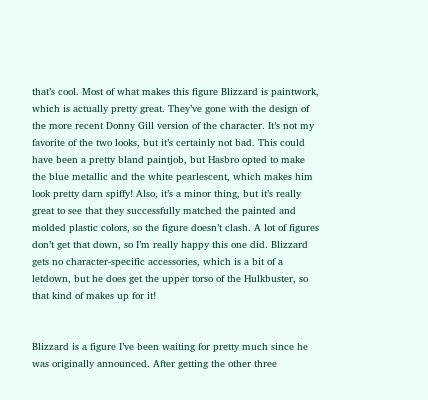that’s cool. Most of what makes this figure Blizzard is paintwork, which is actually pretty great. They’ve gone with the design of the more recent Donny Gill version of the character. It’s not my favorite of the two looks, but it’s certainly not bad. This could have been a pretty bland paintjob, but Hasbro opted to make the blue metallic and the white pearlescent, which makes him look pretty darn spiffy! Also, it’s a minor thing, but it’s really great to see that they successfully matched the painted and molded plastic colors, so the figure doesn’t clash. A lot of figures don’t get that down, so I’m really happy this one did. Blizzard gets no character-specific accessories, which is a bit of a letdown, but he does get the upper torso of the Hulkbuster, so that kind of makes up for it!


Blizzard is a figure I’ve been waiting for pretty much since he was originally announced. After getting the other three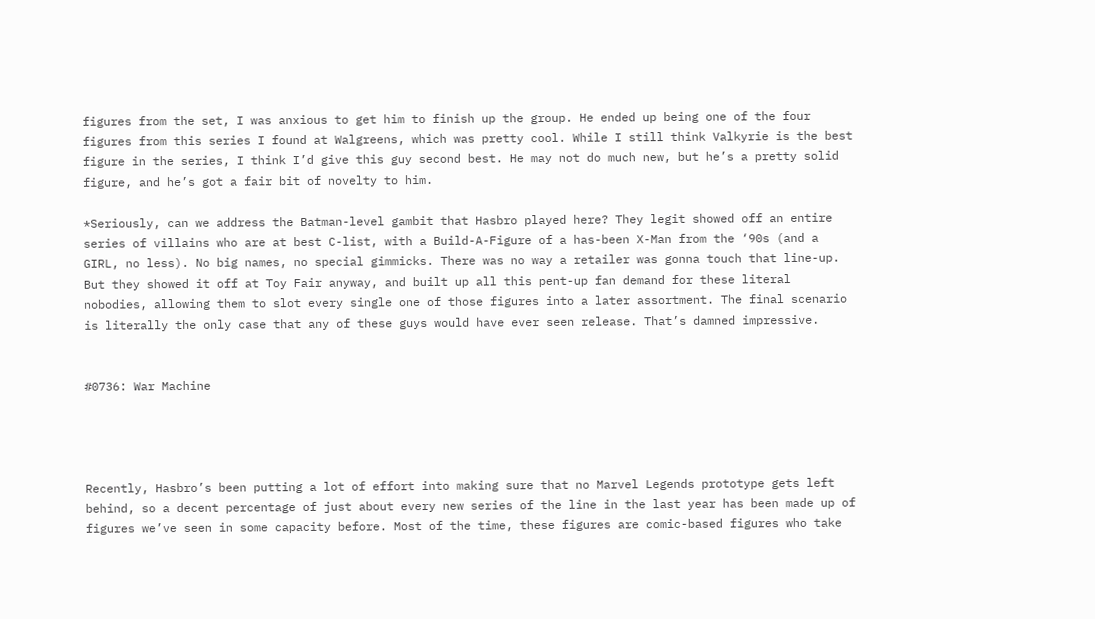figures from the set, I was anxious to get him to finish up the group. He ended up being one of the four figures from this series I found at Walgreens, which was pretty cool. While I still think Valkyrie is the best figure in the series, I think I’d give this guy second best. He may not do much new, but he’s a pretty solid figure, and he’s got a fair bit of novelty to him.

*Seriously, can we address the Batman-level gambit that Hasbro played here? They legit showed off an entire series of villains who are at best C-list, with a Build-A-Figure of a has-been X-Man from the ‘90s (and a GIRL, no less). No big names, no special gimmicks. There was no way a retailer was gonna touch that line-up. But they showed it off at Toy Fair anyway, and built up all this pent-up fan demand for these literal nobodies, allowing them to slot every single one of those figures into a later assortment. The final scenario is literally the only case that any of these guys would have ever seen release. That’s damned impressive.


#0736: War Machine




Recently, Hasbro’s been putting a lot of effort into making sure that no Marvel Legends prototype gets left behind, so a decent percentage of just about every new series of the line in the last year has been made up of figures we’ve seen in some capacity before. Most of the time, these figures are comic-based figures who take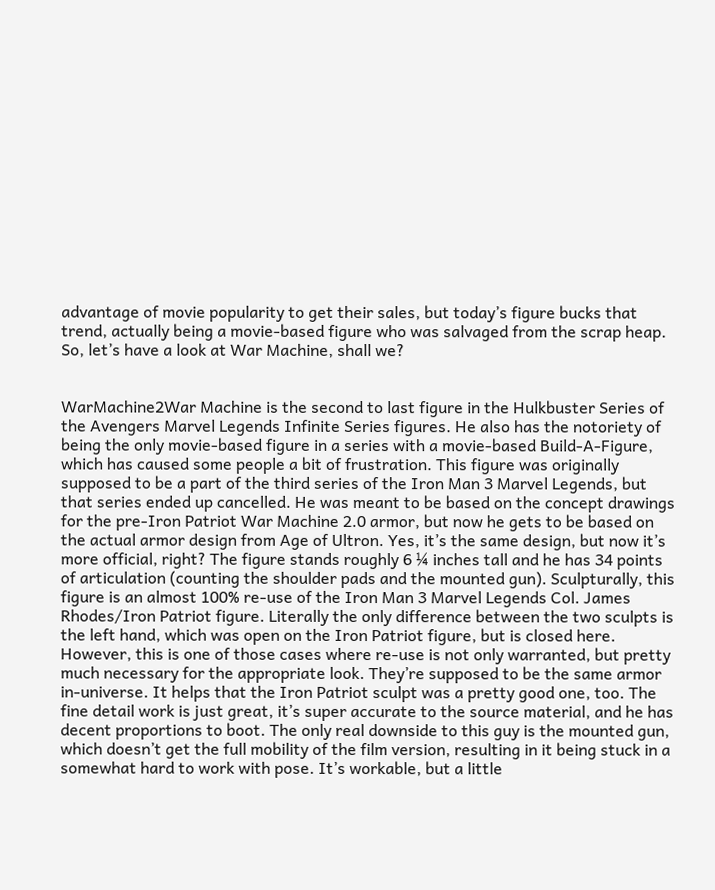advantage of movie popularity to get their sales, but today’s figure bucks that trend, actually being a movie-based figure who was salvaged from the scrap heap. So, let’s have a look at War Machine, shall we?


WarMachine2War Machine is the second to last figure in the Hulkbuster Series of the Avengers Marvel Legends Infinite Series figures. He also has the notoriety of being the only movie-based figure in a series with a movie-based Build-A-Figure, which has caused some people a bit of frustration. This figure was originally supposed to be a part of the third series of the Iron Man 3 Marvel Legends, but that series ended up cancelled. He was meant to be based on the concept drawings for the pre-Iron Patriot War Machine 2.0 armor, but now he gets to be based on the actual armor design from Age of Ultron. Yes, it’s the same design, but now it’s more official, right? The figure stands roughly 6 ¼ inches tall and he has 34 points of articulation (counting the shoulder pads and the mounted gun). Sculpturally, this figure is an almost 100% re-use of the Iron Man 3 Marvel Legends Col. James Rhodes/Iron Patriot figure. Literally the only difference between the two sculpts is the left hand, which was open on the Iron Patriot figure, but is closed here. However, this is one of those cases where re-use is not only warranted, but pretty much necessary for the appropriate look. They’re supposed to be the same armor in-universe. It helps that the Iron Patriot sculpt was a pretty good one, too. The fine detail work is just great, it’s super accurate to the source material, and he has decent proportions to boot. The only real downside to this guy is the mounted gun, which doesn’t get the full mobility of the film version, resulting in it being stuck in a somewhat hard to work with pose. It’s workable, but a little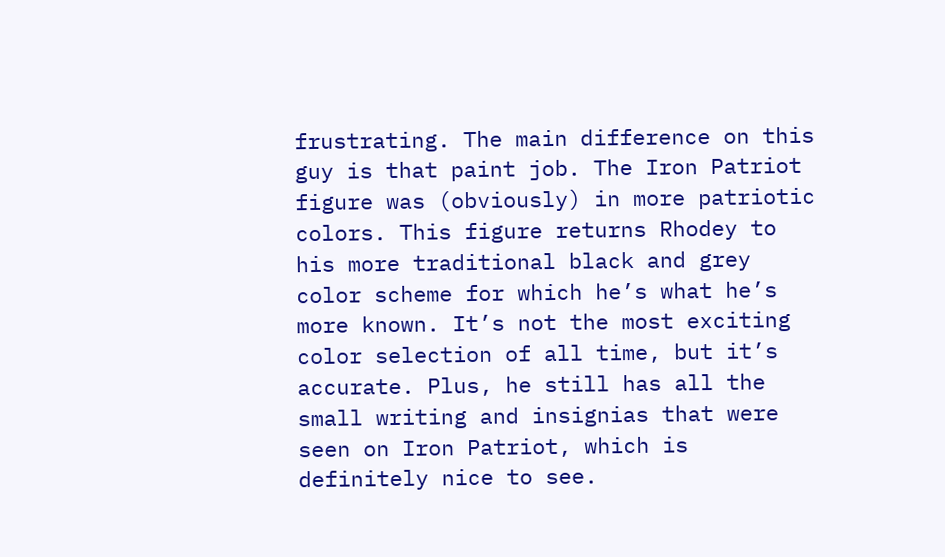frustrating. The main difference on this guy is that paint job. The Iron Patriot figure was (obviously) in more patriotic colors. This figure returns Rhodey to his more traditional black and grey color scheme for which he’s what he’s more known. It’s not the most exciting color selection of all time, but it’s accurate. Plus, he still has all the small writing and insignias that were seen on Iron Patriot, which is definitely nice to see.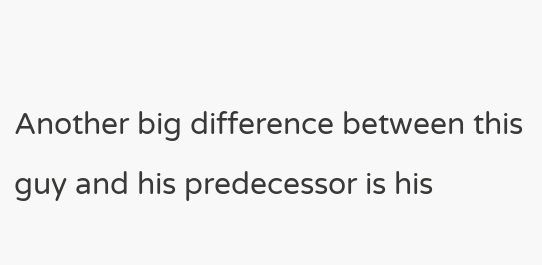Another big difference between this guy and his predecessor is his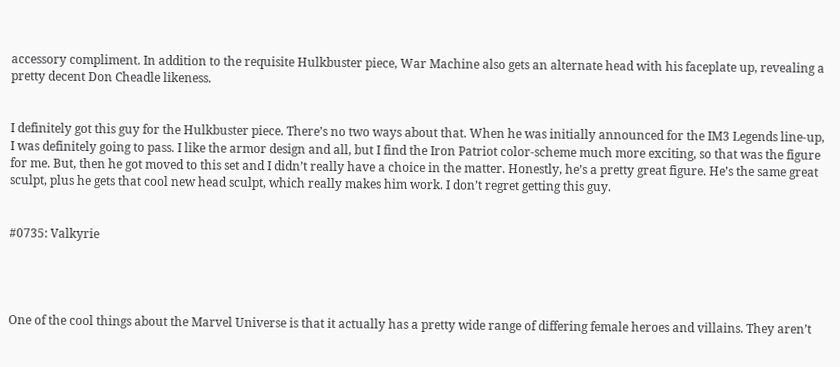accessory compliment. In addition to the requisite Hulkbuster piece, War Machine also gets an alternate head with his faceplate up, revealing a pretty decent Don Cheadle likeness.


I definitely got this guy for the Hulkbuster piece. There’s no two ways about that. When he was initially announced for the IM3 Legends line-up, I was definitely going to pass. I like the armor design and all, but I find the Iron Patriot color-scheme much more exciting, so that was the figure for me. But, then he got moved to this set and I didn’t really have a choice in the matter. Honestly, he’s a pretty great figure. He’s the same great sculpt, plus he gets that cool new head sculpt, which really makes him work. I don’t regret getting this guy.


#0735: Valkyrie




One of the cool things about the Marvel Universe is that it actually has a pretty wide range of differing female heroes and villains. They aren’t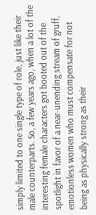simply limited to one single type of role, just like their male counterparts. So, a few years ago, when a lot of the interesting female characters got booted out of the spotlight in favor of a near-unending stream of gruff, emotionless women who must compensate for not being as physically strong as their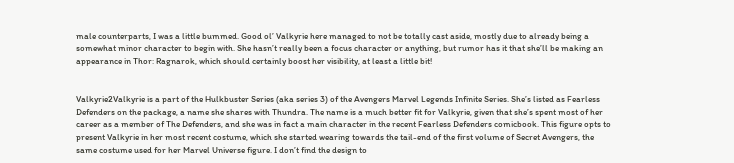male counterparts, I was a little bummed. Good ol’ Valkyrie here managed to not be totally cast aside, mostly due to already being a somewhat minor character to begin with. She hasn’t really been a focus character or anything, but rumor has it that she’ll be making an appearance in Thor: Ragnarok, which should certainly boost her visibility, at least a little bit!


Valkyrie2Valkyrie is a part of the Hulkbuster Series (aka series 3) of the Avengers Marvel Legends Infinite Series. She’s listed as Fearless Defenders on the package, a name she shares with Thundra. The name is a much better fit for Valkyrie, given that she’s spent most of her career as a member of The Defenders, and she was in fact a main character in the recent Fearless Defenders comicbook. This figure opts to present Valkyrie in her most recent costume, which she started wearing towards the tail-end of the first volume of Secret Avengers, the same costume used for her Marvel Universe figure. I don’t find the design to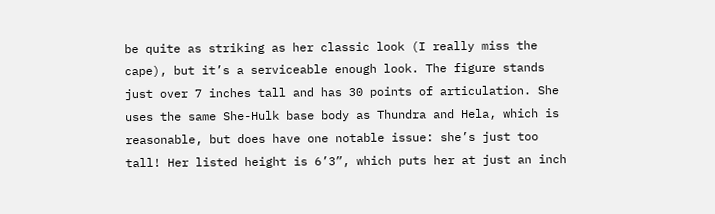be quite as striking as her classic look (I really miss the cape), but it’s a serviceable enough look. The figure stands just over 7 inches tall and has 30 points of articulation. She uses the same She-Hulk base body as Thundra and Hela, which is reasonable, but does have one notable issue: she’s just too tall! Her listed height is 6’3”, which puts her at just an inch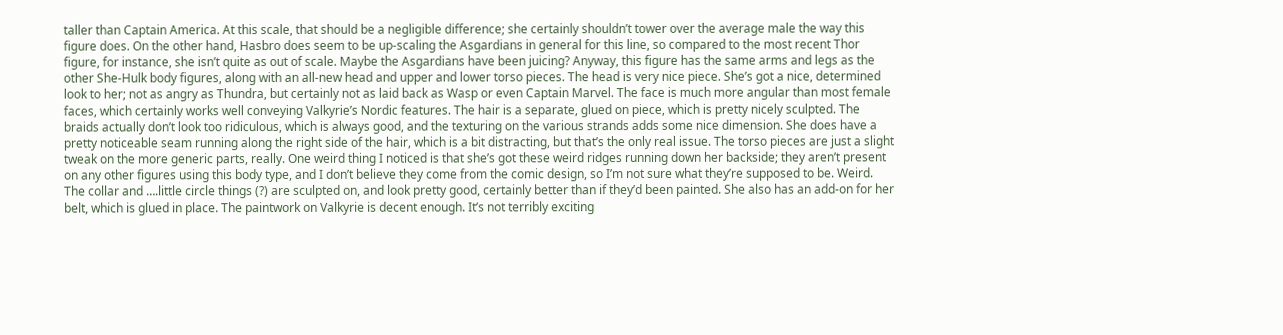taller than Captain America. At this scale, that should be a negligible difference; she certainly shouldn’t tower over the average male the way this figure does. On the other hand, Hasbro does seem to be up-scaling the Asgardians in general for this line, so compared to the most recent Thor figure, for instance, she isn’t quite as out of scale. Maybe the Asgardians have been juicing? Anyway, this figure has the same arms and legs as the other She-Hulk body figures, along with an all-new head and upper and lower torso pieces. The head is very nice piece. She’s got a nice, determined look to her; not as angry as Thundra, but certainly not as laid back as Wasp or even Captain Marvel. The face is much more angular than most female faces, which certainly works well conveying Valkyrie’s Nordic features. The hair is a separate, glued on piece, which is pretty nicely sculpted. The braids actually don’t look too ridiculous, which is always good, and the texturing on the various strands adds some nice dimension. She does have a pretty noticeable seam running along the right side of the hair, which is a bit distracting, but that’s the only real issue. The torso pieces are just a slight tweak on the more generic parts, really. One weird thing I noticed is that she’s got these weird ridges running down her backside; they aren’t present on any other figures using this body type, and I don’t believe they come from the comic design, so I’m not sure what they’re supposed to be. Weird. The collar and ….little circle things (?) are sculpted on, and look pretty good, certainly better than if they’d been painted. She also has an add-on for her belt, which is glued in place. The paintwork on Valkyrie is decent enough. It’s not terribly exciting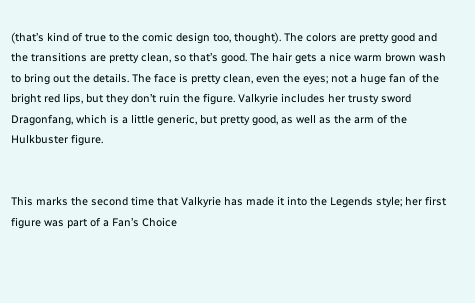(that’s kind of true to the comic design too, thought). The colors are pretty good and the transitions are pretty clean, so that’s good. The hair gets a nice warm brown wash to bring out the details. The face is pretty clean, even the eyes; not a huge fan of the bright red lips, but they don’t ruin the figure. Valkyrie includes her trusty sword Dragonfang, which is a little generic, but pretty good, as well as the arm of the Hulkbuster figure.


This marks the second time that Valkyrie has made it into the Legends style; her first figure was part of a Fan’s Choice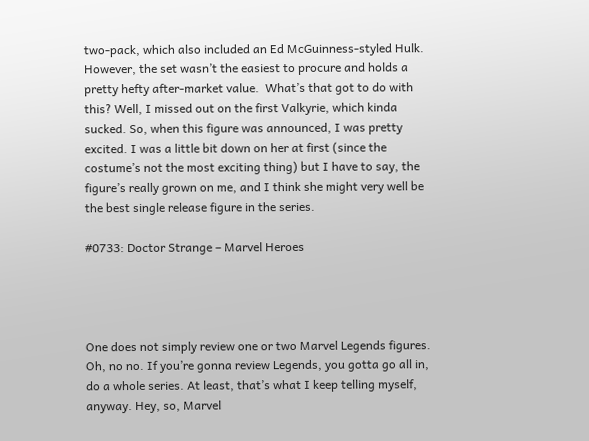two-pack, which also included an Ed McGuinness-styled Hulk. However, the set wasn’t the easiest to procure and holds a pretty hefty after-market value.  What’s that got to do with this? Well, I missed out on the first Valkyrie, which kinda sucked. So, when this figure was announced, I was pretty excited. I was a little bit down on her at first (since the costume’s not the most exciting thing) but I have to say, the figure’s really grown on me, and I think she might very well be the best single release figure in the series.

#0733: Doctor Strange – Marvel Heroes




One does not simply review one or two Marvel Legends figures. Oh, no no. If you’re gonna review Legends, you gotta go all in, do a whole series. At least, that’s what I keep telling myself, anyway. Hey, so, Marvel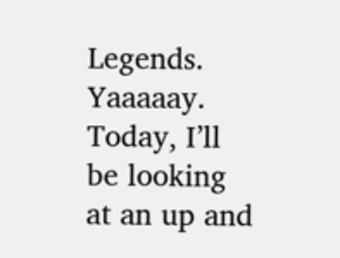Legends. Yaaaaay. Today, I’ll be looking at an up and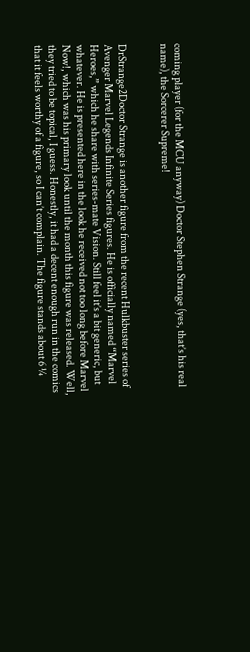coming player (for the MCU anyway) Doctor Stephen Strange (yes, that’s his real name), the Sorcerer Supreme!


DrStrange2Doctor Strange is another figure from the recent Hulkbuster series of Avenger Marvel Legends Infinite Series figures. He is officially named “Marvel Heroes,” which he share with series-mate Vision. Still feel it’s a bit generic, but whatever. He is presented here in the look he received not too long before Marvel Now!, which was his primary look until the month this figure was released. Well, they tried to be topical, I guess. Honestly, it had a decent enough run in the comics that it feels worthy of a figure, so I can’t complain. The figure stands about 6 ¼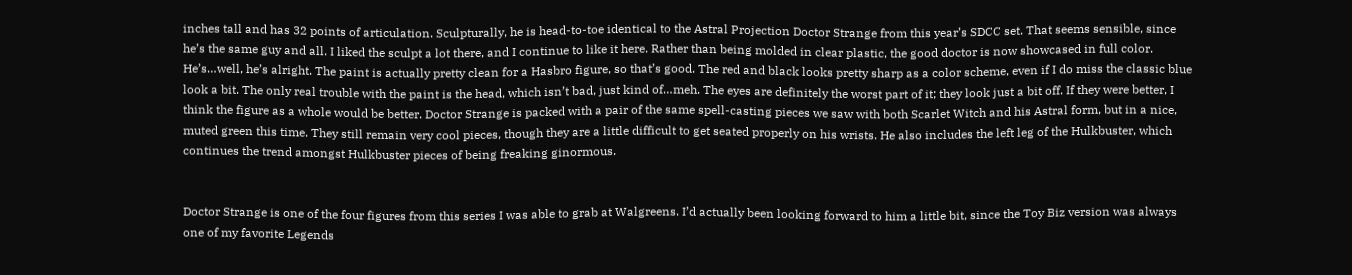inches tall and has 32 points of articulation. Sculpturally, he is head-to-toe identical to the Astral Projection Doctor Strange from this year’s SDCC set. That seems sensible, since he’s the same guy and all. I liked the sculpt a lot there, and I continue to like it here. Rather than being molded in clear plastic, the good doctor is now showcased in full color. He’s…well, he’s alright. The paint is actually pretty clean for a Hasbro figure, so that’s good. The red and black looks pretty sharp as a color scheme, even if I do miss the classic blue look a bit. The only real trouble with the paint is the head, which isn’t bad, just kind of…meh. The eyes are definitely the worst part of it; they look just a bit off. If they were better, I think the figure as a whole would be better. Doctor Strange is packed with a pair of the same spell-casting pieces we saw with both Scarlet Witch and his Astral form, but in a nice, muted green this time. They still remain very cool pieces, though they are a little difficult to get seated properly on his wrists. He also includes the left leg of the Hulkbuster, which continues the trend amongst Hulkbuster pieces of being freaking ginormous.


Doctor Strange is one of the four figures from this series I was able to grab at Walgreens. I’d actually been looking forward to him a little bit, since the Toy Biz version was always one of my favorite Legends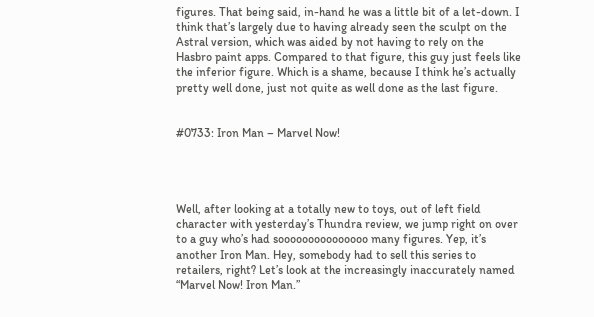figures. That being said, in-hand he was a little bit of a let-down. I think that’s largely due to having already seen the sculpt on the Astral version, which was aided by not having to rely on the Hasbro paint apps. Compared to that figure, this guy just feels like the inferior figure. Which is a shame, because I think he’s actually pretty well done, just not quite as well done as the last figure.


#0733: Iron Man – Marvel Now!




Well, after looking at a totally new to toys, out of left field character with yesterday’s Thundra review, we jump right on over to a guy who’s had sooooooooooooooo many figures. Yep, it’s another Iron Man. Hey, somebody had to sell this series to retailers, right? Let’s look at the increasingly inaccurately named “Marvel Now! Iron Man.”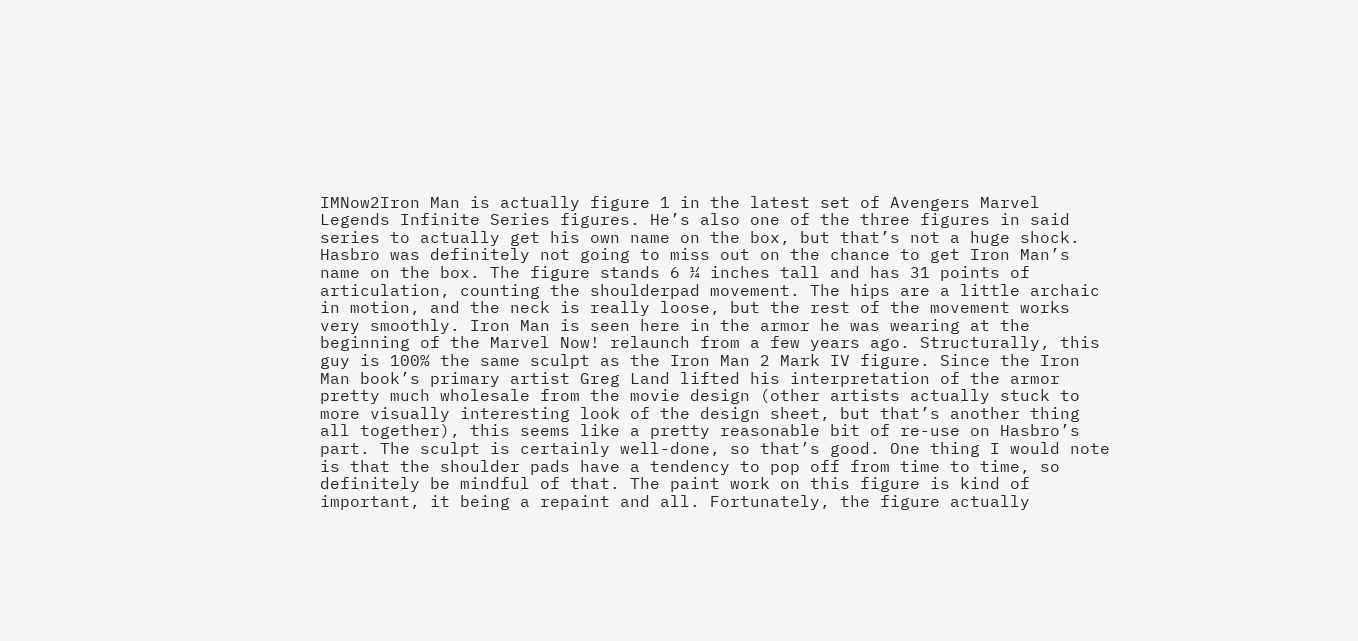IMNow2Iron Man is actually figure 1 in the latest set of Avengers Marvel Legends Infinite Series figures. He’s also one of the three figures in said series to actually get his own name on the box, but that’s not a huge shock. Hasbro was definitely not going to miss out on the chance to get Iron Man’s name on the box. The figure stands 6 ¼ inches tall and has 31 points of articulation, counting the shoulderpad movement. The hips are a little archaic in motion, and the neck is really loose, but the rest of the movement works very smoothly. Iron Man is seen here in the armor he was wearing at the beginning of the Marvel Now! relaunch from a few years ago. Structurally, this guy is 100% the same sculpt as the Iron Man 2 Mark IV figure. Since the Iron Man book’s primary artist Greg Land lifted his interpretation of the armor pretty much wholesale from the movie design (other artists actually stuck to more visually interesting look of the design sheet, but that’s another thing all together), this seems like a pretty reasonable bit of re-use on Hasbro’s part. The sculpt is certainly well-done, so that’s good. One thing I would note is that the shoulder pads have a tendency to pop off from time to time, so definitely be mindful of that. The paint work on this figure is kind of important, it being a repaint and all. Fortunately, the figure actually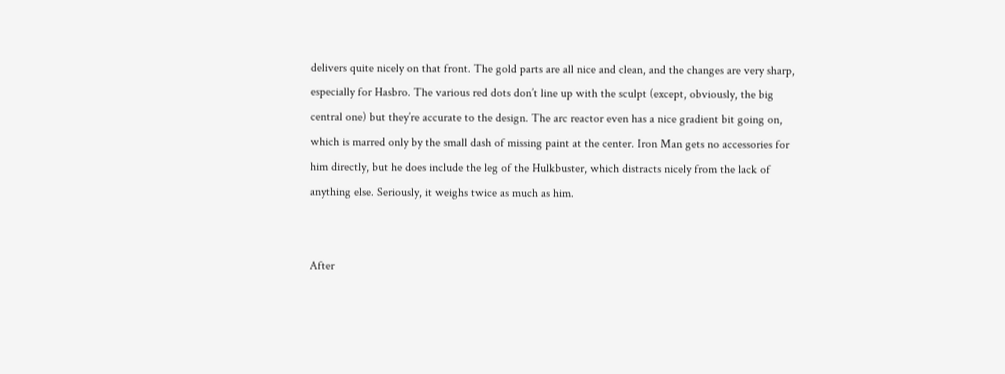delivers quite nicely on that front. The gold parts are all nice and clean, and the changes are very sharp, especially for Hasbro. The various red dots don’t line up with the sculpt (except, obviously, the big central one) but they’re accurate to the design. The arc reactor even has a nice gradient bit going on, which is marred only by the small dash of missing paint at the center. Iron Man gets no accessories for him directly, but he does include the leg of the Hulkbuster, which distracts nicely from the lack of anything else. Seriously, it weighs twice as much as him.


After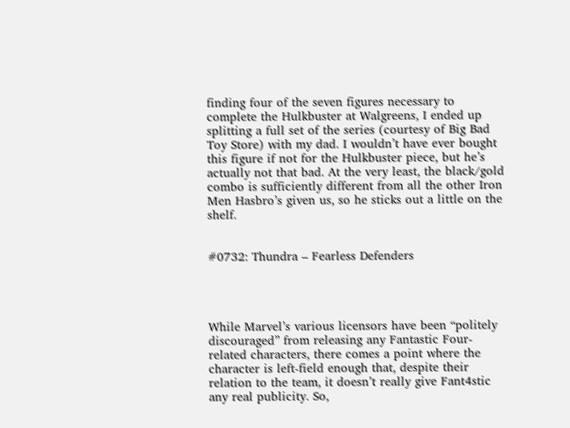finding four of the seven figures necessary to complete the Hulkbuster at Walgreens, I ended up splitting a full set of the series (courtesy of Big Bad Toy Store) with my dad. I wouldn’t have ever bought this figure if not for the Hulkbuster piece, but he’s actually not that bad. At the very least, the black/gold combo is sufficiently different from all the other Iron Men Hasbro’s given us, so he sticks out a little on the shelf.


#0732: Thundra – Fearless Defenders




While Marvel’s various licensors have been “politely discouraged” from releasing any Fantastic Four-related characters, there comes a point where the character is left-field enough that, despite their relation to the team, it doesn’t really give Fant4stic any real publicity. So,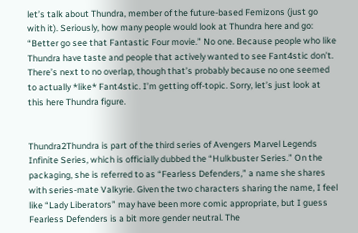let’s talk about Thundra, member of the future-based Femizons (just go with it). Seriously, how many people would look at Thundra here and go: “Better go see that Fantastic Four movie.” No one. Because people who like Thundra have taste and people that actively wanted to see Fant4stic don’t. There’s next to no overlap, though that’s probably because no one seemed to actually *like* Fant4stic. I’m getting off-topic. Sorry, let’s just look at this here Thundra figure.


Thundra2Thundra is part of the third series of Avengers Marvel Legends Infinite Series, which is officially dubbed the “Hulkbuster Series.” On the packaging, she is referred to as “Fearless Defenders,” a name she shares with series-mate Valkyrie. Given the two characters sharing the name, I feel like “Lady Liberators” may have been more comic appropriate, but I guess Fearless Defenders is a bit more gender neutral. The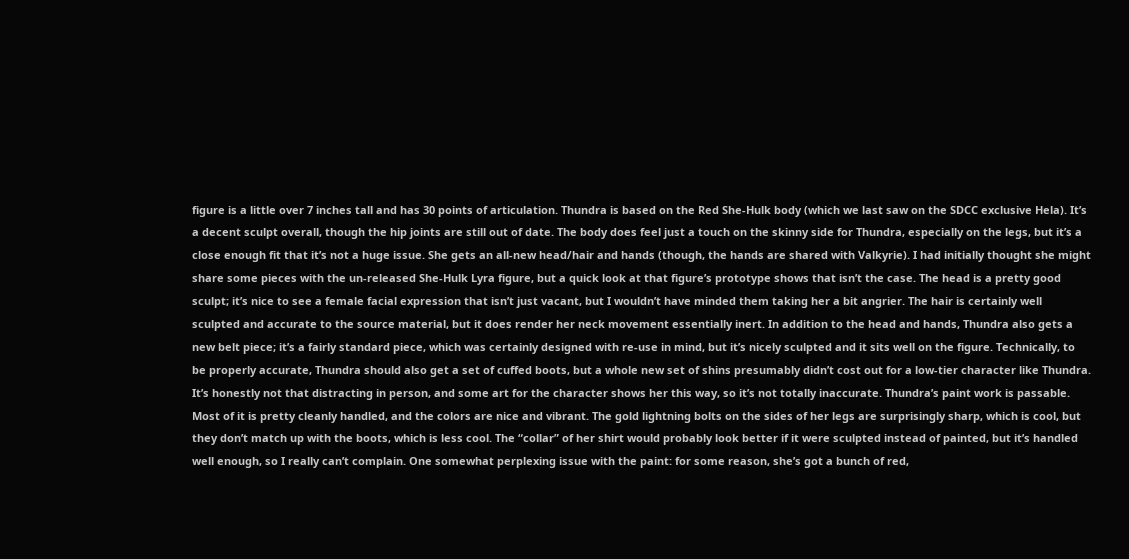figure is a little over 7 inches tall and has 30 points of articulation. Thundra is based on the Red She-Hulk body (which we last saw on the SDCC exclusive Hela). It’s a decent sculpt overall, though the hip joints are still out of date. The body does feel just a touch on the skinny side for Thundra, especially on the legs, but it’s a close enough fit that it’s not a huge issue. She gets an all-new head/hair and hands (though, the hands are shared with Valkyrie). I had initially thought she might share some pieces with the un-released She-Hulk Lyra figure, but a quick look at that figure’s prototype shows that isn’t the case. The head is a pretty good sculpt; it’s nice to see a female facial expression that isn’t just vacant, but I wouldn’t have minded them taking her a bit angrier. The hair is certainly well sculpted and accurate to the source material, but it does render her neck movement essentially inert. In addition to the head and hands, Thundra also gets a new belt piece; it’s a fairly standard piece, which was certainly designed with re-use in mind, but it’s nicely sculpted and it sits well on the figure. Technically, to be properly accurate, Thundra should also get a set of cuffed boots, but a whole new set of shins presumably didn’t cost out for a low-tier character like Thundra. It’s honestly not that distracting in person, and some art for the character shows her this way, so it’s not totally inaccurate. Thundra’s paint work is passable. Most of it is pretty cleanly handled, and the colors are nice and vibrant. The gold lightning bolts on the sides of her legs are surprisingly sharp, which is cool, but they don’t match up with the boots, which is less cool. The “collar” of her shirt would probably look better if it were sculpted instead of painted, but it’s handled well enough, so I really can’t complain. One somewhat perplexing issue with the paint: for some reason, she’s got a bunch of red,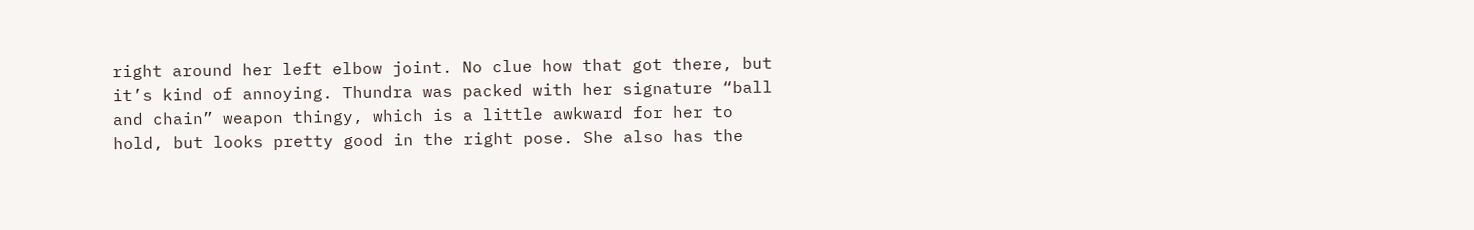right around her left elbow joint. No clue how that got there, but it’s kind of annoying. Thundra was packed with her signature “ball and chain” weapon thingy, which is a little awkward for her to hold, but looks pretty good in the right pose. She also has the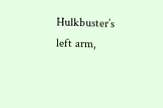Hulkbuster’s left arm,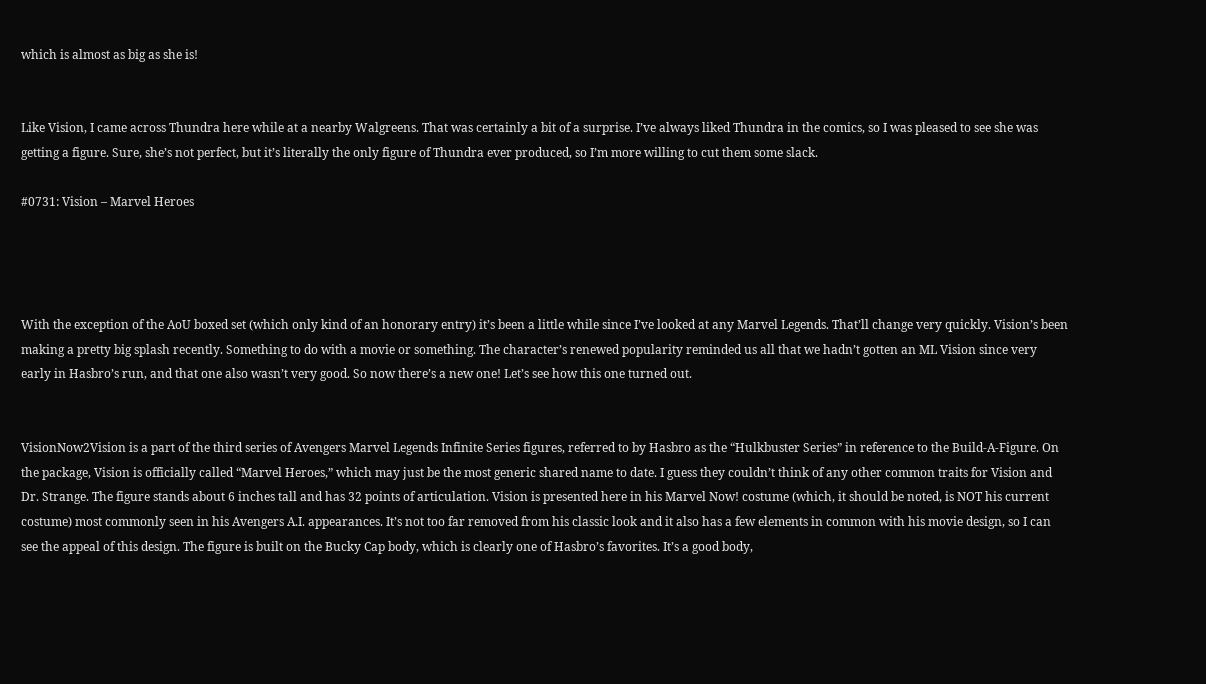which is almost as big as she is!


Like Vision, I came across Thundra here while at a nearby Walgreens. That was certainly a bit of a surprise. I’ve always liked Thundra in the comics, so I was pleased to see she was getting a figure. Sure, she’s not perfect, but it’s literally the only figure of Thundra ever produced, so I’m more willing to cut them some slack.

#0731: Vision – Marvel Heroes




With the exception of the AoU boxed set (which only kind of an honorary entry) it’s been a little while since I’ve looked at any Marvel Legends. That’ll change very quickly. Vision’s been making a pretty big splash recently. Something to do with a movie or something. The character’s renewed popularity reminded us all that we hadn’t gotten an ML Vision since very early in Hasbro’s run, and that one also wasn’t very good. So now there’s a new one! Let’s see how this one turned out.


VisionNow2Vision is a part of the third series of Avengers Marvel Legends Infinite Series figures, referred to by Hasbro as the “Hulkbuster Series” in reference to the Build-A-Figure. On the package, Vision is officially called “Marvel Heroes,” which may just be the most generic shared name to date. I guess they couldn’t think of any other common traits for Vision and Dr. Strange. The figure stands about 6 inches tall and has 32 points of articulation. Vision is presented here in his Marvel Now! costume (which, it should be noted, is NOT his current costume) most commonly seen in his Avengers A.I. appearances. It’s not too far removed from his classic look and it also has a few elements in common with his movie design, so I can see the appeal of this design. The figure is built on the Bucky Cap body, which is clearly one of Hasbro’s favorites. It’s a good body,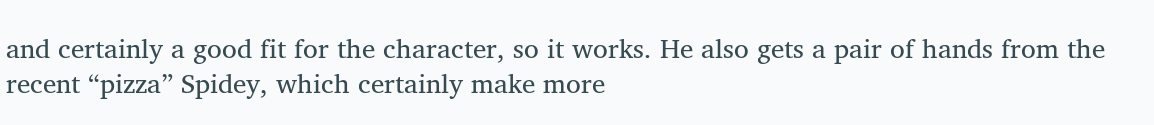and certainly a good fit for the character, so it works. He also gets a pair of hands from the recent “pizza” Spidey, which certainly make more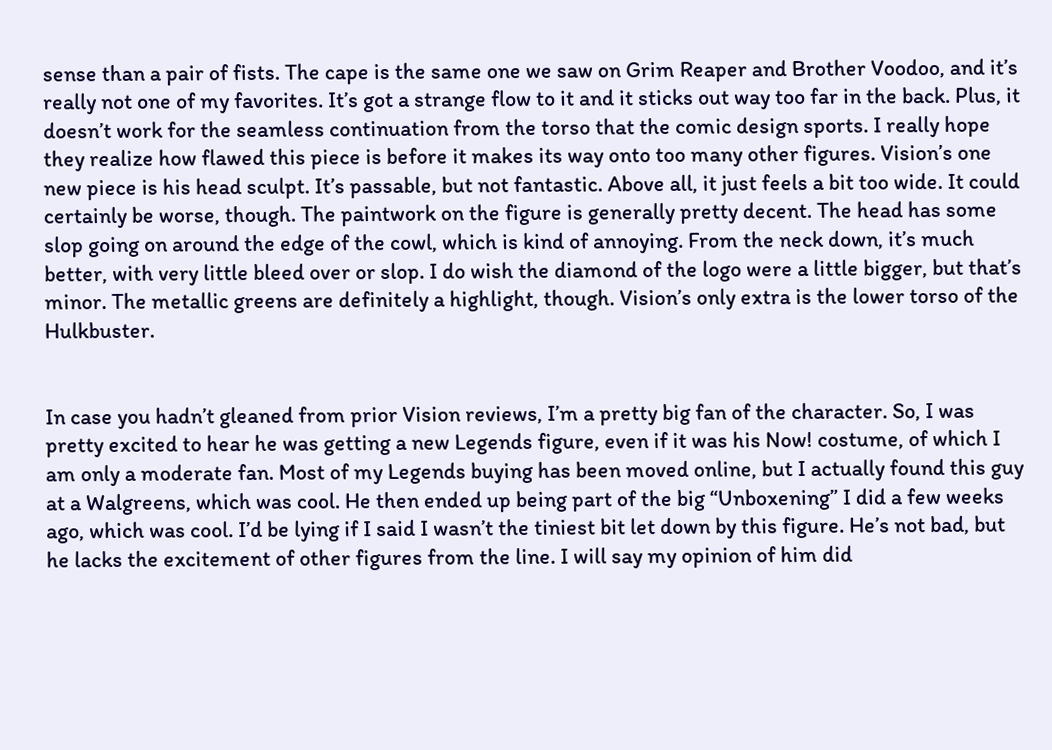sense than a pair of fists. The cape is the same one we saw on Grim Reaper and Brother Voodoo, and it’s really not one of my favorites. It’s got a strange flow to it and it sticks out way too far in the back. Plus, it doesn’t work for the seamless continuation from the torso that the comic design sports. I really hope they realize how flawed this piece is before it makes its way onto too many other figures. Vision’s one new piece is his head sculpt. It’s passable, but not fantastic. Above all, it just feels a bit too wide. It could certainly be worse, though. The paintwork on the figure is generally pretty decent. The head has some slop going on around the edge of the cowl, which is kind of annoying. From the neck down, it’s much better, with very little bleed over or slop. I do wish the diamond of the logo were a little bigger, but that’s minor. The metallic greens are definitely a highlight, though. Vision’s only extra is the lower torso of the Hulkbuster.


In case you hadn’t gleaned from prior Vision reviews, I’m a pretty big fan of the character. So, I was pretty excited to hear he was getting a new Legends figure, even if it was his Now! costume, of which I am only a moderate fan. Most of my Legends buying has been moved online, but I actually found this guy at a Walgreens, which was cool. He then ended up being part of the big “Unboxening” I did a few weeks ago, which was cool. I’d be lying if I said I wasn’t the tiniest bit let down by this figure. He’s not bad, but he lacks the excitement of other figures from the line. I will say my opinion of him did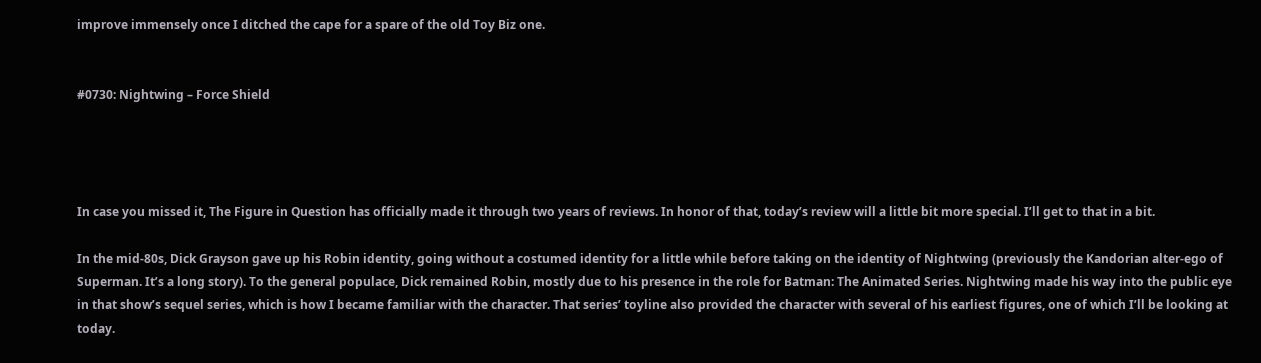improve immensely once I ditched the cape for a spare of the old Toy Biz one.


#0730: Nightwing – Force Shield




In case you missed it, The Figure in Question has officially made it through two years of reviews. In honor of that, today’s review will a little bit more special. I’ll get to that in a bit.

In the mid-80s, Dick Grayson gave up his Robin identity, going without a costumed identity for a little while before taking on the identity of Nightwing (previously the Kandorian alter-ego of Superman. It’s a long story). To the general populace, Dick remained Robin, mostly due to his presence in the role for Batman: The Animated Series. Nightwing made his way into the public eye in that show’s sequel series, which is how I became familiar with the character. That series’ toyline also provided the character with several of his earliest figures, one of which I’ll be looking at today.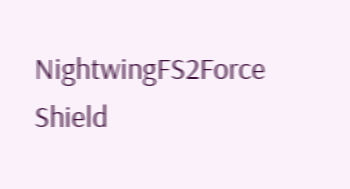NightwingFS2Force Shield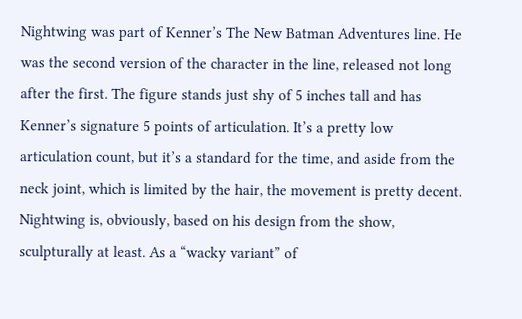Nightwing was part of Kenner’s The New Batman Adventures line. He was the second version of the character in the line, released not long after the first. The figure stands just shy of 5 inches tall and has Kenner’s signature 5 points of articulation. It’s a pretty low articulation count, but it’s a standard for the time, and aside from the neck joint, which is limited by the hair, the movement is pretty decent. Nightwing is, obviously, based on his design from the show, sculpturally at least. As a “wacky variant” of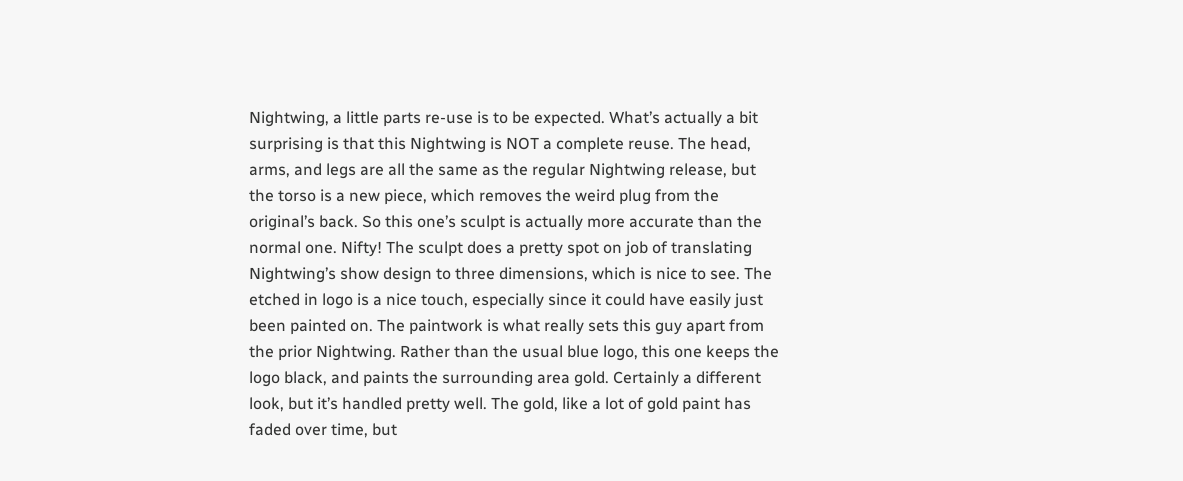Nightwing, a little parts re-use is to be expected. What’s actually a bit surprising is that this Nightwing is NOT a complete reuse. The head, arms, and legs are all the same as the regular Nightwing release, but the torso is a new piece, which removes the weird plug from the original’s back. So this one’s sculpt is actually more accurate than the normal one. Nifty! The sculpt does a pretty spot on job of translating Nightwing’s show design to three dimensions, which is nice to see. The etched in logo is a nice touch, especially since it could have easily just been painted on. The paintwork is what really sets this guy apart from the prior Nightwing. Rather than the usual blue logo, this one keeps the logo black, and paints the surrounding area gold. Certainly a different look, but it’s handled pretty well. The gold, like a lot of gold paint has faded over time, but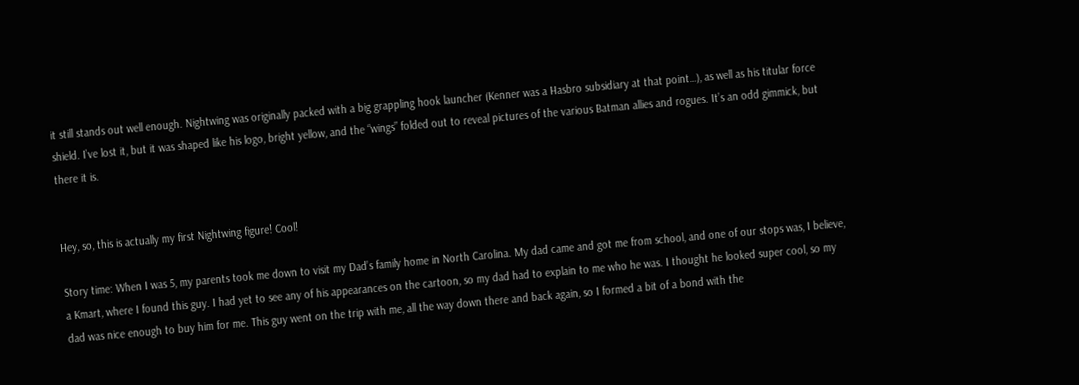it still stands out well enough. Nightwing was originally packed with a big grappling hook launcher (Kenner was a Hasbro subsidiary at that point…), as well as his titular force shield. I’ve lost it, but it was shaped like his logo, bright yellow, and the “wings” folded out to reveal pictures of the various Batman allies and rogues. It’s an odd gimmick, but there it is.


Hey, so, this is actually my first Nightwing figure! Cool!

Story time: When I was 5, my parents took me down to visit my Dad’s family home in North Carolina. My dad came and got me from school, and one of our stops was, I believe, a Kmart, where I found this guy. I had yet to see any of his appearances on the cartoon, so my dad had to explain to me who he was. I thought he looked super cool, so my dad was nice enough to buy him for me. This guy went on the trip with me, all the way down there and back again, so I formed a bit of a bond with the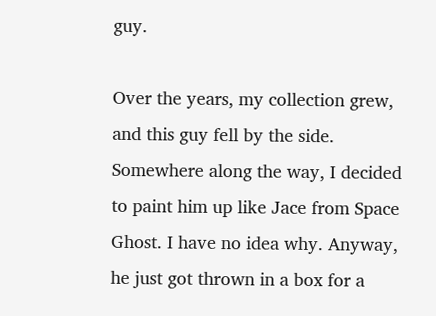guy.

Over the years, my collection grew, and this guy fell by the side. Somewhere along the way, I decided to paint him up like Jace from Space Ghost. I have no idea why. Anyway, he just got thrown in a box for a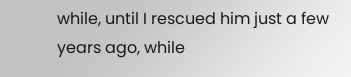while, until I rescued him just a few years ago, while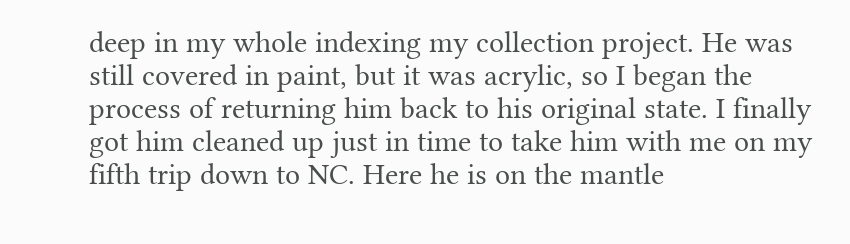deep in my whole indexing my collection project. He was still covered in paint, but it was acrylic, so I began the process of returning him back to his original state. I finally got him cleaned up just in time to take him with me on my fifth trip down to NC. Here he is on the mantle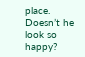place. Doesn’t he look so happy?